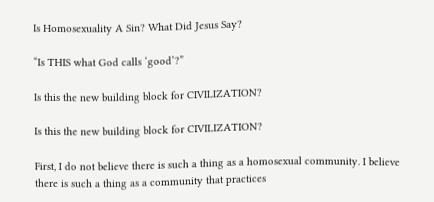Is Homosexuality A Sin? What Did Jesus Say?

“Is THIS what God calls ‘good’?”

Is this the new building block for CIVILIZATION?

Is this the new building block for CIVILIZATION?

First, I do not believe there is such a thing as a homosexual community. I believe there is such a thing as a community that practices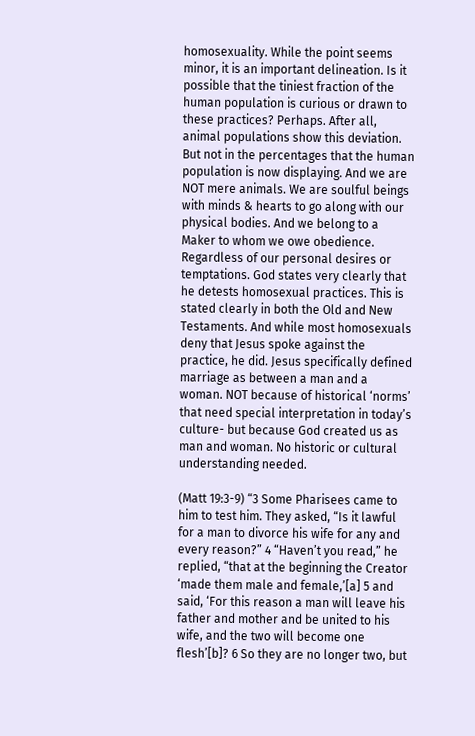homosexuality. While the point seems minor, it is an important delineation. Is it possible that the tiniest fraction of the human population is curious or drawn to these practices? Perhaps. After all, animal populations show this deviation. But not in the percentages that the human population is now displaying. And we are NOT mere animals. We are soulful beings with minds & hearts to go along with our physical bodies. And we belong to a Maker to whom we owe obedience. Regardless of our personal desires or temptations. God states very clearly that he detests homosexual practices. This is stated clearly in both the Old and New Testaments. And while most homosexuals deny that Jesus spoke against the practice, he did. Jesus specifically defined marriage as between a man and a woman. NOT because of historical ‘norms’ that need special interpretation in today’s culture- but because God created us as man and woman. No historic or cultural understanding needed.

(Matt 19:3-9) “3 Some Pharisees came to him to test him. They asked, “Is it lawful for a man to divorce his wife for any and every reason?” 4 “Haven’t you read,” he replied, “that at the beginning the Creator ‘made them male and female,’[a] 5 and said, ‘For this reason a man will leave his father and mother and be united to his wife, and the two will become one flesh’[b]? 6 So they are no longer two, but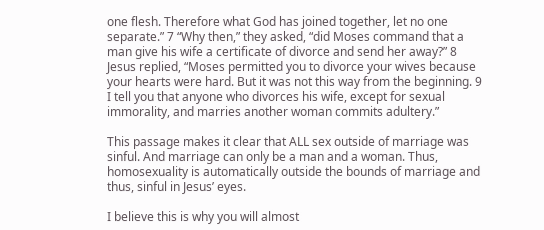one flesh. Therefore what God has joined together, let no one separate.” 7 “Why then,” they asked, “did Moses command that a man give his wife a certificate of divorce and send her away?” 8 Jesus replied, “Moses permitted you to divorce your wives because your hearts were hard. But it was not this way from the beginning. 9 I tell you that anyone who divorces his wife, except for sexual immorality, and marries another woman commits adultery.”

This passage makes it clear that ALL sex outside of marriage was sinful. And marriage can only be a man and a woman. Thus, homosexuality is automatically outside the bounds of marriage and thus, sinful in Jesus’ eyes.

I believe this is why you will almost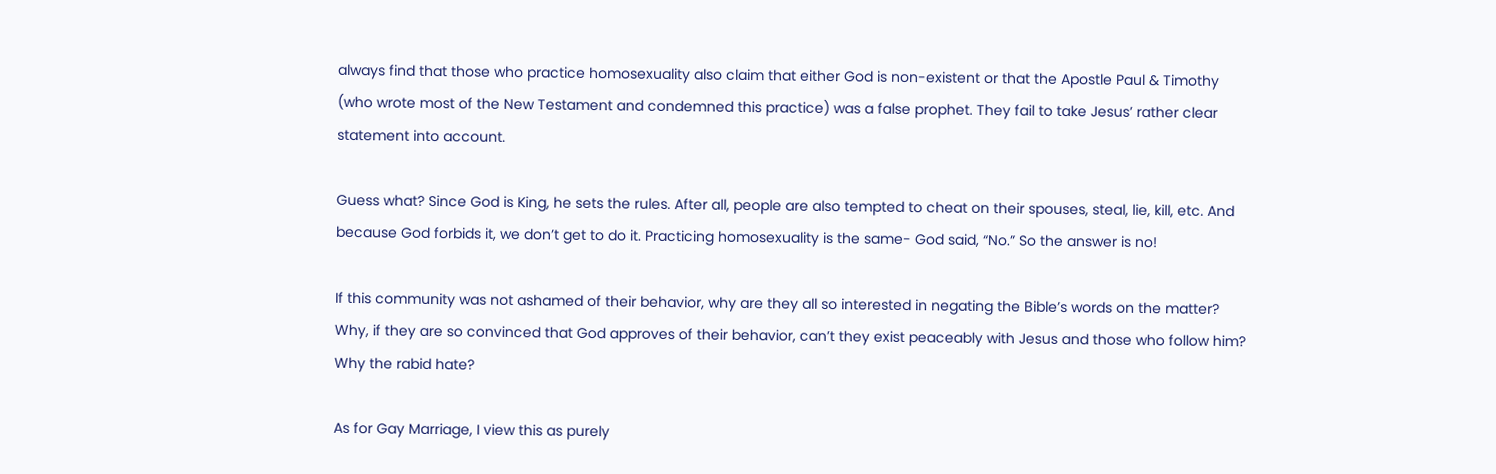always find that those who practice homosexuality also claim that either God is non-existent or that the Apostle Paul & Timothy (who wrote most of the New Testament and condemned this practice) was a false prophet. They fail to take Jesus’ rather clear statement into account.

Guess what? Since God is King, he sets the rules. After all, people are also tempted to cheat on their spouses, steal, lie, kill, etc. And because God forbids it, we don’t get to do it. Practicing homosexuality is the same- God said, “No.” So the answer is no!

If this community was not ashamed of their behavior, why are they all so interested in negating the Bible’s words on the matter? Why, if they are so convinced that God approves of their behavior, can’t they exist peaceably with Jesus and those who follow him? Why the rabid hate?

As for Gay Marriage, I view this as purely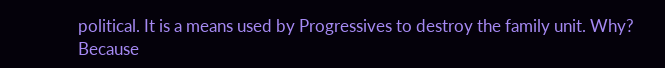political. It is a means used by Progressives to destroy the family unit. Why? Because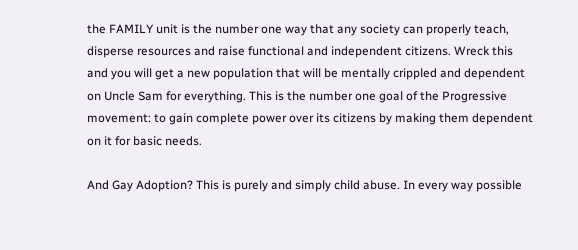the FAMILY unit is the number one way that any society can properly teach, disperse resources and raise functional and independent citizens. Wreck this and you will get a new population that will be mentally crippled and dependent on Uncle Sam for everything. This is the number one goal of the Progressive movement: to gain complete power over its citizens by making them dependent on it for basic needs.

And Gay Adoption? This is purely and simply child abuse. In every way possible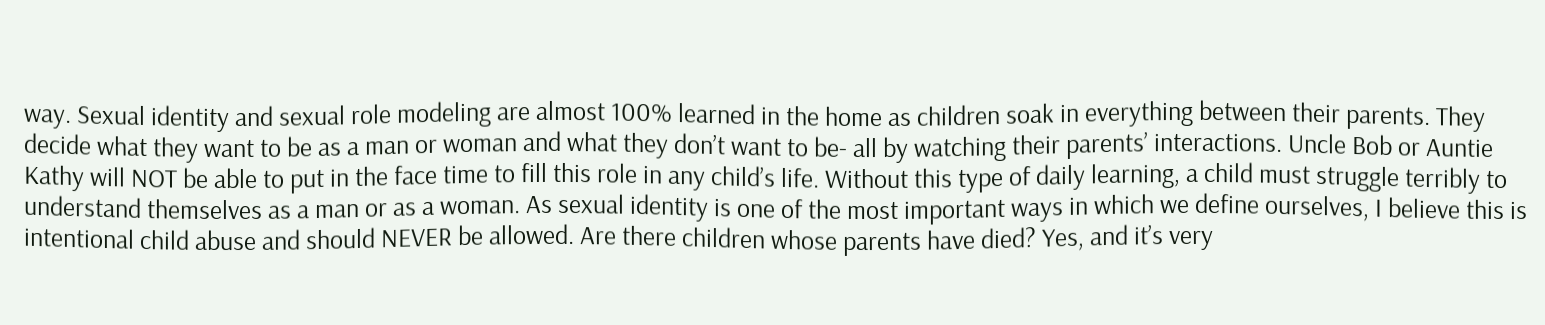way. Sexual identity and sexual role modeling are almost 100% learned in the home as children soak in everything between their parents. They decide what they want to be as a man or woman and what they don’t want to be- all by watching their parents’ interactions. Uncle Bob or Auntie Kathy will NOT be able to put in the face time to fill this role in any child’s life. Without this type of daily learning, a child must struggle terribly to understand themselves as a man or as a woman. As sexual identity is one of the most important ways in which we define ourselves, I believe this is intentional child abuse and should NEVER be allowed. Are there children whose parents have died? Yes, and it’s very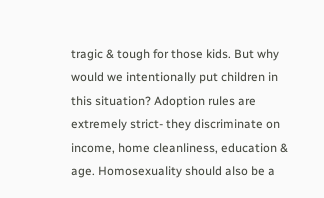tragic & tough for those kids. But why would we intentionally put children in this situation? Adoption rules are extremely strict- they discriminate on income, home cleanliness, education & age. Homosexuality should also be a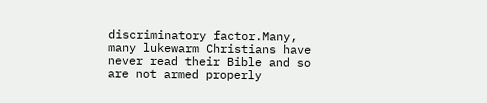discriminatory factor.Many, many lukewarm Christians have never read their Bible and so are not armed properly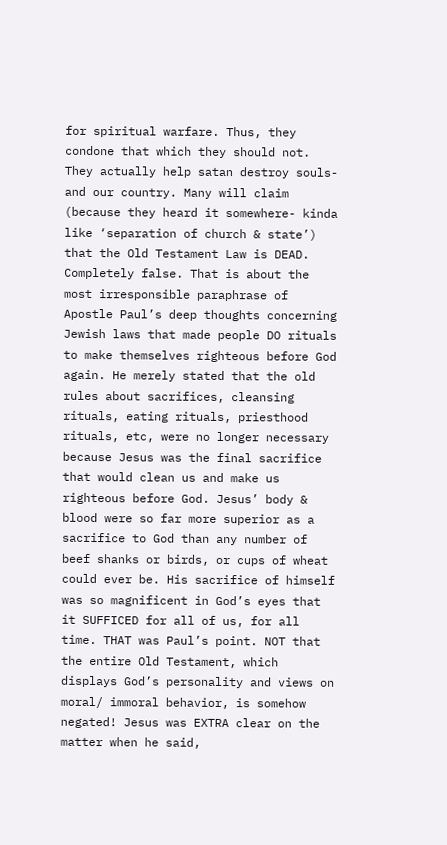for spiritual warfare. Thus, they condone that which they should not. They actually help satan destroy souls- and our country. Many will claim (because they heard it somewhere- kinda like ‘separation of church & state’) that the Old Testament Law is DEAD. Completely false. That is about the most irresponsible paraphrase of Apostle Paul’s deep thoughts concerning Jewish laws that made people DO rituals to make themselves righteous before God again. He merely stated that the old rules about sacrifices, cleansing rituals, eating rituals, priesthood rituals, etc, were no longer necessary because Jesus was the final sacrifice that would clean us and make us righteous before God. Jesus’ body & blood were so far more superior as a sacrifice to God than any number of beef shanks or birds, or cups of wheat could ever be. His sacrifice of himself was so magnificent in God’s eyes that it SUFFICED for all of us, for all time. THAT was Paul’s point. NOT that the entire Old Testament, which displays God’s personality and views on moral/ immoral behavior, is somehow negated! Jesus was EXTRA clear on the matter when he said,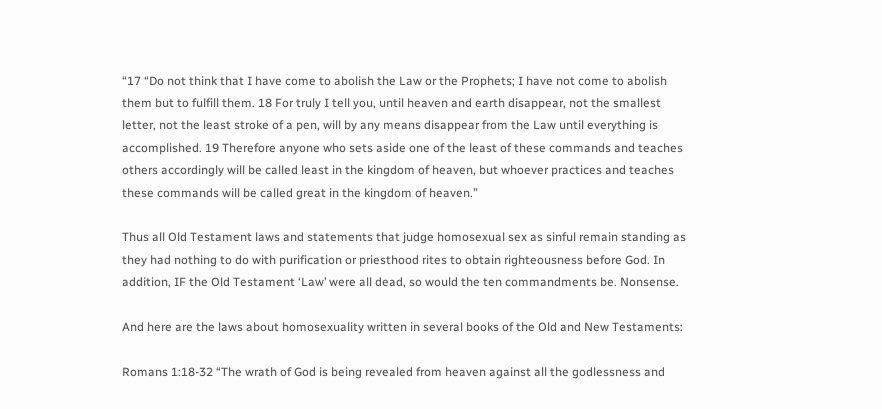“17 “Do not think that I have come to abolish the Law or the Prophets; I have not come to abolish them but to fulfill them. 18 For truly I tell you, until heaven and earth disappear, not the smallest letter, not the least stroke of a pen, will by any means disappear from the Law until everything is accomplished. 19 Therefore anyone who sets aside one of the least of these commands and teaches others accordingly will be called least in the kingdom of heaven, but whoever practices and teaches these commands will be called great in the kingdom of heaven.”

Thus all Old Testament laws and statements that judge homosexual sex as sinful remain standing as they had nothing to do with purification or priesthood rites to obtain righteousness before God. In addition, IF the Old Testament ‘Law’ were all dead, so would the ten commandments be. Nonsense.

And here are the laws about homosexuality written in several books of the Old and New Testaments:

Romans 1:18-32 “The wrath of God is being revealed from heaven against all the godlessness and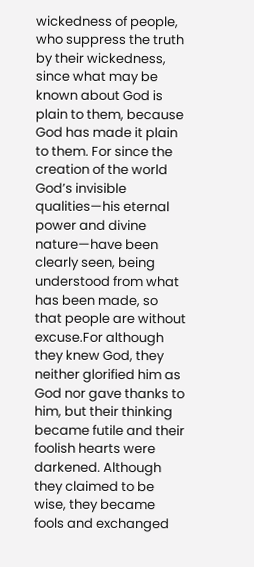wickedness of people, who suppress the truth by their wickedness, since what may be known about God is plain to them, because God has made it plain to them. For since the creation of the world God’s invisible qualities—his eternal power and divine nature—have been clearly seen, being understood from what has been made, so that people are without excuse.For although they knew God, they neither glorified him as God nor gave thanks to him, but their thinking became futile and their foolish hearts were darkened. Although they claimed to be wise, they became fools and exchanged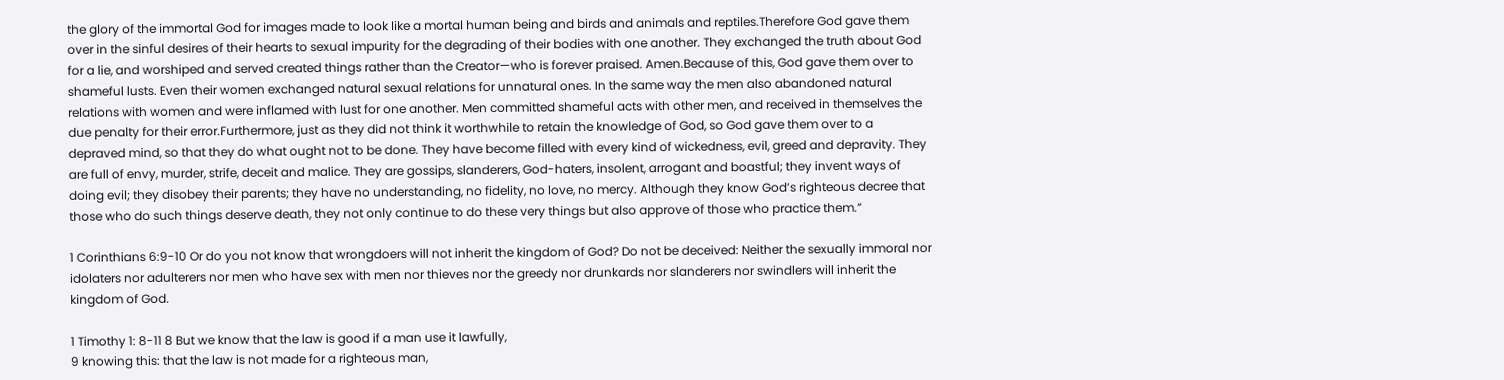the glory of the immortal God for images made to look like a mortal human being and birds and animals and reptiles.Therefore God gave them over in the sinful desires of their hearts to sexual impurity for the degrading of their bodies with one another. They exchanged the truth about God for a lie, and worshiped and served created things rather than the Creator—who is forever praised. Amen.Because of this, God gave them over to shameful lusts. Even their women exchanged natural sexual relations for unnatural ones. In the same way the men also abandoned natural relations with women and were inflamed with lust for one another. Men committed shameful acts with other men, and received in themselves the due penalty for their error.Furthermore, just as they did not think it worthwhile to retain the knowledge of God, so God gave them over to a depraved mind, so that they do what ought not to be done. They have become filled with every kind of wickedness, evil, greed and depravity. They are full of envy, murder, strife, deceit and malice. They are gossips, slanderers, God-haters, insolent, arrogant and boastful; they invent ways of doing evil; they disobey their parents; they have no understanding, no fidelity, no love, no mercy. Although they know God’s righteous decree that those who do such things deserve death, they not only continue to do these very things but also approve of those who practice them.”

1 Corinthians 6:9-10 Or do you not know that wrongdoers will not inherit the kingdom of God? Do not be deceived: Neither the sexually immoral nor idolaters nor adulterers nor men who have sex with men nor thieves nor the greedy nor drunkards nor slanderers nor swindlers will inherit the kingdom of God.

1 Timothy 1: 8-11 8 But we know that the law is good if a man use it lawfully,
9 knowing this: that the law is not made for a righteous man,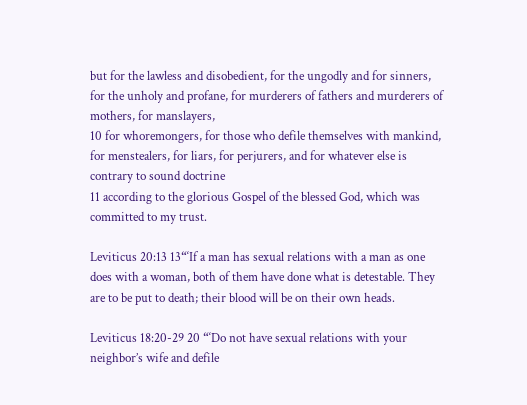but for the lawless and disobedient, for the ungodly and for sinners, for the unholy and profane, for murderers of fathers and murderers of mothers, for manslayers,
10 for whoremongers, for those who defile themselves with mankind, for menstealers, for liars, for perjurers, and for whatever else is contrary to sound doctrine
11 according to the glorious Gospel of the blessed God, which was committed to my trust.

Leviticus 20:13 13“‘If a man has sexual relations with a man as one does with a woman, both of them have done what is detestable. They are to be put to death; their blood will be on their own heads.

Leviticus 18:20-29 20 “‘Do not have sexual relations with your neighbor’s wife and defile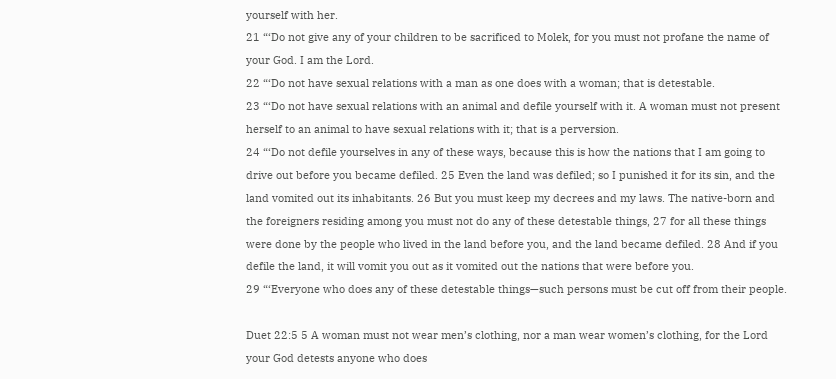yourself with her.
21 “‘Do not give any of your children to be sacrificed to Molek, for you must not profane the name of your God. I am the Lord.
22 “‘Do not have sexual relations with a man as one does with a woman; that is detestable.
23 “‘Do not have sexual relations with an animal and defile yourself with it. A woman must not present herself to an animal to have sexual relations with it; that is a perversion.
24 “‘Do not defile yourselves in any of these ways, because this is how the nations that I am going to drive out before you became defiled. 25 Even the land was defiled; so I punished it for its sin, and the land vomited out its inhabitants. 26 But you must keep my decrees and my laws. The native-born and the foreigners residing among you must not do any of these detestable things, 27 for all these things were done by the people who lived in the land before you, and the land became defiled. 28 And if you defile the land, it will vomit you out as it vomited out the nations that were before you.
29 “‘Everyone who does any of these detestable things—such persons must be cut off from their people.

Duet 22:5 5 A woman must not wear men’s clothing, nor a man wear women’s clothing, for the Lord your God detests anyone who does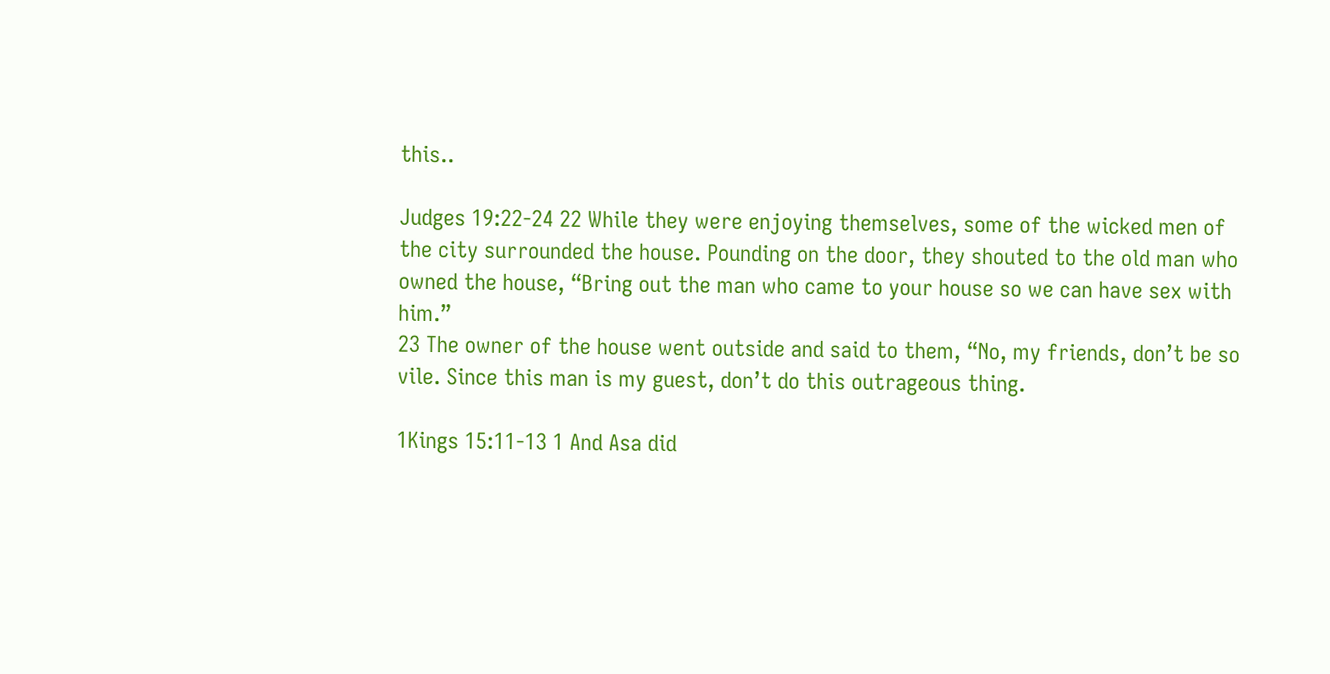this..

Judges 19:22-24 22 While they were enjoying themselves, some of the wicked men of the city surrounded the house. Pounding on the door, they shouted to the old man who owned the house, “Bring out the man who came to your house so we can have sex with him.”
23 The owner of the house went outside and said to them, “No, my friends, don’t be so vile. Since this man is my guest, don’t do this outrageous thing.

1Kings 15:11-13 1 And Asa did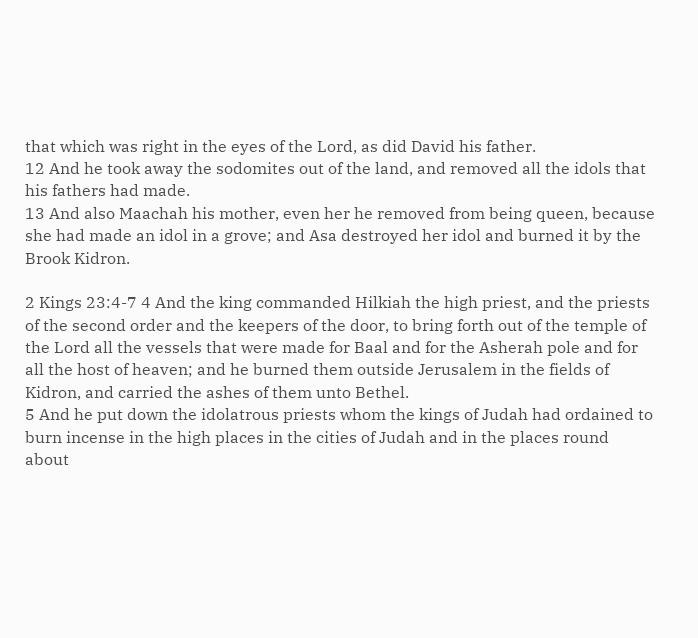that which was right in the eyes of the Lord, as did David his father.
12 And he took away the sodomites out of the land, and removed all the idols that his fathers had made.
13 And also Maachah his mother, even her he removed from being queen, because she had made an idol in a grove; and Asa destroyed her idol and burned it by the Brook Kidron.

2 Kings 23:4-7 4 And the king commanded Hilkiah the high priest, and the priests of the second order and the keepers of the door, to bring forth out of the temple of the Lord all the vessels that were made for Baal and for the Asherah pole and for all the host of heaven; and he burned them outside Jerusalem in the fields of Kidron, and carried the ashes of them unto Bethel.
5 And he put down the idolatrous priests whom the kings of Judah had ordained to burn incense in the high places in the cities of Judah and in the places round about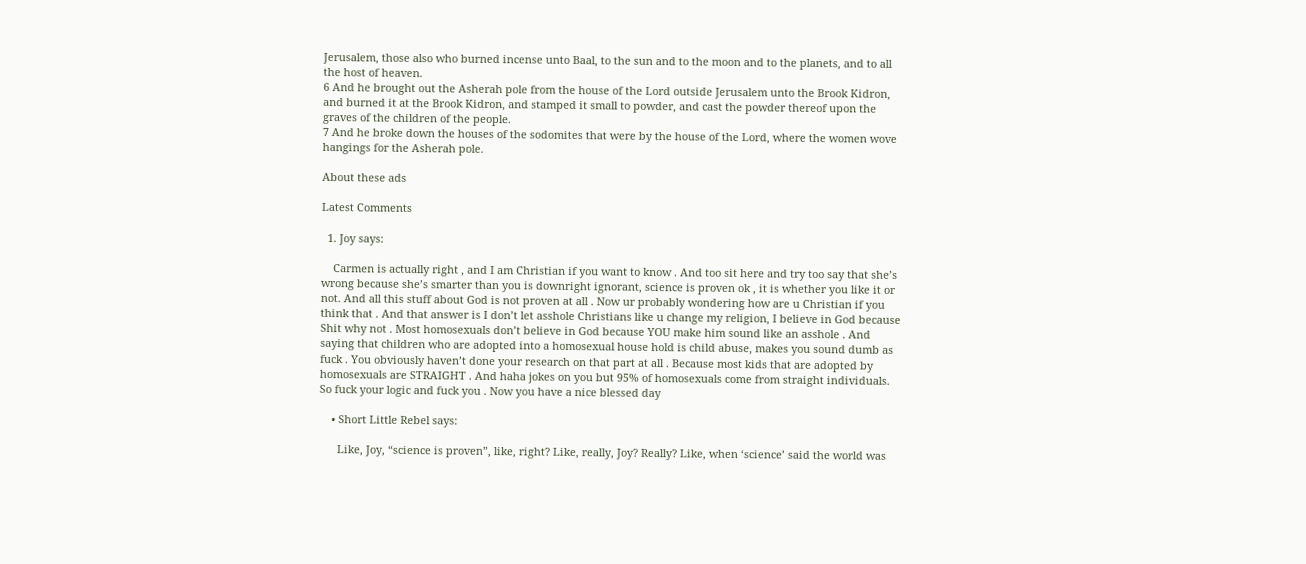Jerusalem, those also who burned incense unto Baal, to the sun and to the moon and to the planets, and to all the host of heaven.
6 And he brought out the Asherah pole from the house of the Lord outside Jerusalem unto the Brook Kidron, and burned it at the Brook Kidron, and stamped it small to powder, and cast the powder thereof upon the graves of the children of the people.
7 And he broke down the houses of the sodomites that were by the house of the Lord, where the women wove hangings for the Asherah pole.

About these ads

Latest Comments

  1. Joy says:

    Carmen is actually right , and I am Christian if you want to know . And too sit here and try too say that she’s wrong because she’s smarter than you is downright ignorant, science is proven ok , it is whether you like it or not. And all this stuff about God is not proven at all . Now ur probably wondering how are u Christian if you think that . And that answer is I don’t let asshole Christians like u change my religion, I believe in God because Shit why not . Most homosexuals don’t believe in God because YOU make him sound like an asshole . And saying that children who are adopted into a homosexual house hold is child abuse, makes you sound dumb as fuck . You obviously haven’t done your research on that part at all . Because most kids that are adopted by homosexuals are STRAIGHT . And haha jokes on you but 95% of homosexuals come from straight individuals. So fuck your logic and fuck you . Now you have a nice blessed day

    • Short Little Rebel says:

      Like, Joy, “science is proven”, like, right? Like, really, Joy? Really? Like, when ‘science’ said the world was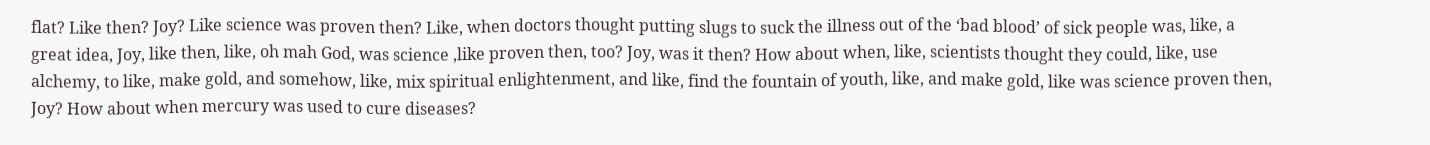flat? Like then? Joy? Like science was proven then? Like, when doctors thought putting slugs to suck the illness out of the ‘bad blood’ of sick people was, like, a great idea, Joy, like then, like, oh mah God, was science ,like proven then, too? Joy, was it then? How about when, like, scientists thought they could, like, use alchemy, to like, make gold, and somehow, like, mix spiritual enlightenment, and like, find the fountain of youth, like, and make gold, like was science proven then, Joy? How about when mercury was used to cure diseases?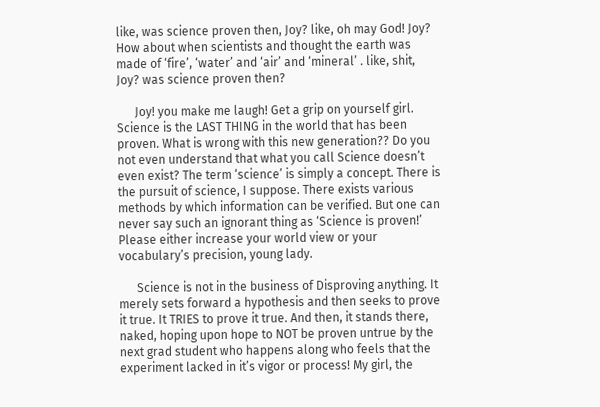like, was science proven then, Joy? like, oh may God! Joy? How about when scientists and thought the earth was made of ‘fire’, ‘water’ and ‘air’ and ‘mineral’ . like, shit, Joy? was science proven then?

      Joy! you make me laugh! Get a grip on yourself girl. Science is the LAST THING in the world that has been proven. What is wrong with this new generation?? Do you not even understand that what you call Science doesn’t even exist? The term ‘science’ is simply a concept. There is the pursuit of science, I suppose. There exists various methods by which information can be verified. But one can never say such an ignorant thing as ‘Science is proven!’ Please either increase your world view or your vocabulary’s precision, young lady.

      Science is not in the business of Disproving anything. It merely sets forward a hypothesis and then seeks to prove it true. It TRIES to prove it true. And then, it stands there, naked, hoping upon hope to NOT be proven untrue by the next grad student who happens along who feels that the experiment lacked in it’s vigor or process! My girl, the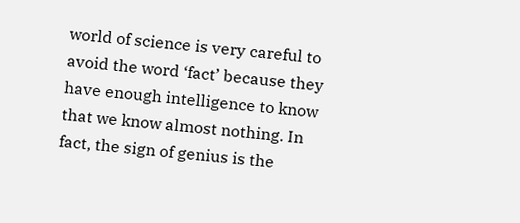world of science is very careful to avoid the word ‘fact’ because they have enough intelligence to know that we know almost nothing. In fact, the sign of genius is the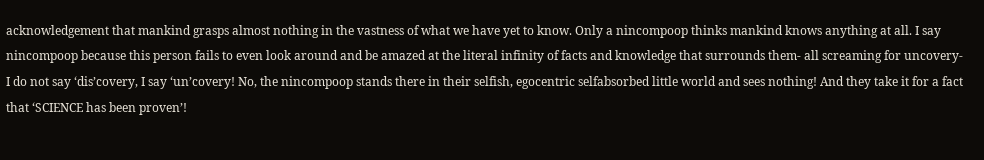acknowledgement that mankind grasps almost nothing in the vastness of what we have yet to know. Only a nincompoop thinks mankind knows anything at all. I say nincompoop because this person fails to even look around and be amazed at the literal infinity of facts and knowledge that surrounds them- all screaming for uncovery- I do not say ‘dis’covery, I say ‘un’covery! No, the nincompoop stands there in their selfish, egocentric selfabsorbed little world and sees nothing! And they take it for a fact that ‘SCIENCE has been proven’!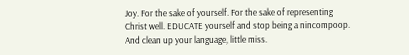Joy. For the sake of yourself. For the sake of representing Christ well. EDUCATE yourself and stop being a nincompoop. And clean up your language, little miss.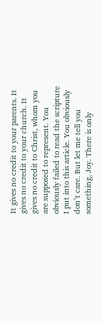It gives no credit to your parents. It gives no credit to your church. It gives no credit to Christ, whom you are supposed to represent. You obviously failed to read the scripture I put into this article. You obviously don’t care. But let me tell you something, Joy. There is only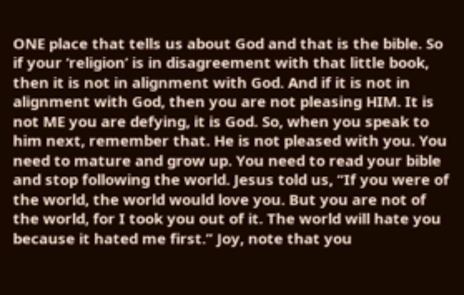ONE place that tells us about God and that is the bible. So if your ‘religion’ is in disagreement with that little book, then it is not in alignment with God. And if it is not in alignment with God, then you are not pleasing HIM. It is not ME you are defying, it is God. So, when you speak to him next, remember that. He is not pleased with you. You need to mature and grow up. You need to read your bible and stop following the world. Jesus told us, “If you were of the world, the world would love you. But you are not of the world, for I took you out of it. The world will hate you because it hated me first.” Joy, note that you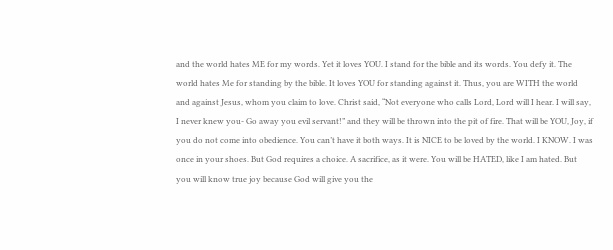and the world hates ME for my words. Yet it loves YOU. I stand for the bible and its words. You defy it. The world hates Me for standing by the bible. It loves YOU for standing against it. Thus, you are WITH the world and against Jesus, whom you claim to love. Christ said, “Not everyone who calls Lord, Lord will I hear. I will say, I never knew you- Go away you evil servant!” and they will be thrown into the pit of fire. That will be YOU, Joy, if you do not come into obedience. You can’t have it both ways. It is NICE to be loved by the world. I KNOW. I was once in your shoes. But God requires a choice. A sacrifice, as it were. You will be HATED, like I am hated. But you will know true joy because God will give you the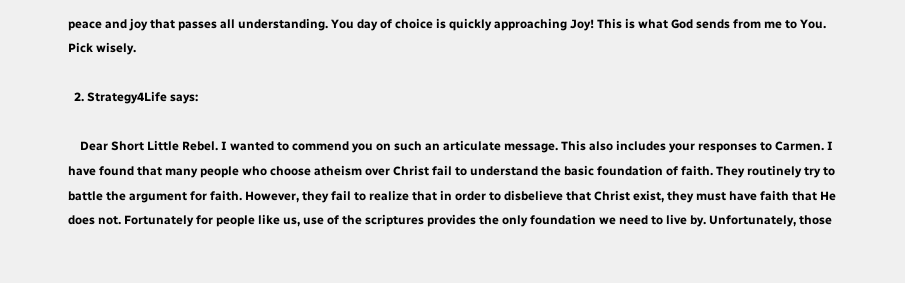peace and joy that passes all understanding. You day of choice is quickly approaching Joy! This is what God sends from me to You. Pick wisely.

  2. Strategy4Life says:

    Dear Short Little Rebel. I wanted to commend you on such an articulate message. This also includes your responses to Carmen. I have found that many people who choose atheism over Christ fail to understand the basic foundation of faith. They routinely try to battle the argument for faith. However, they fail to realize that in order to disbelieve that Christ exist, they must have faith that He does not. Fortunately for people like us, use of the scriptures provides the only foundation we need to live by. Unfortunately, those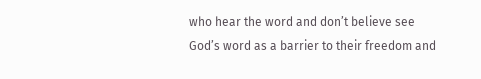who hear the word and don’t believe see God’s word as a barrier to their freedom and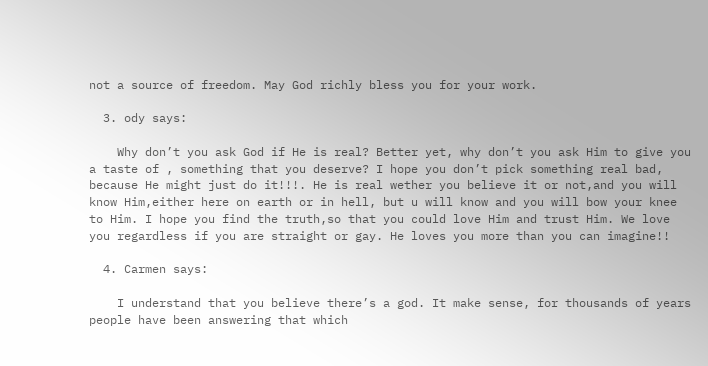not a source of freedom. May God richly bless you for your work.

  3. ody says:

    Why don’t you ask God if He is real? Better yet, why don’t you ask Him to give you a taste of , something that you deserve? I hope you don’t pick something real bad, because He might just do it!!!. He is real wether you believe it or not,and you will know Him,either here on earth or in hell, but u will know and you will bow your knee to Him. I hope you find the truth,so that you could love Him and trust Him. We love you regardless if you are straight or gay. He loves you more than you can imagine!!

  4. Carmen says:

    I understand that you believe there’s a god. It make sense, for thousands of years people have been answering that which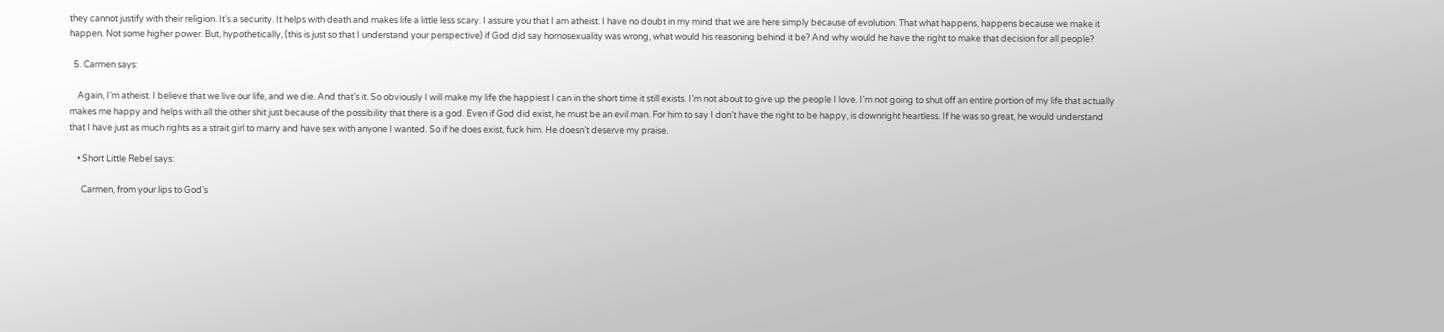they cannot justify with their religion. It’s a security. It helps with death and makes life a little less scary. I assure you that I am atheist. I have no doubt in my mind that we are here simply because of evolution. That what happens, happens because we make it happen. Not some higher power. But, hypothetically, (this is just so that I understand your perspective) if God did say homosexuality was wrong, what would his reasoning behind it be? And why would he have the right to make that decision for all people?

  5. Carmen says:

    Again, I’m atheist. I believe that we live our life, and we die. And that’s it. So obviously I will make my life the happiest I can in the short time it still exists. I’m not about to give up the people I love. I’m not going to shut off an entire portion of my life that actually makes me happy and helps with all the other shit just because of the possibility that there is a god. Even if God did exist, he must be an evil man. For him to say I don’t have the right to be happy, is downright heartless. If he was so great, he would understand that I have just as much rights as a strait girl to marry and have sex with anyone I wanted. So if he does exist, fuck him. He doesn’t deserve my praise.

    • Short Little Rebel says:

      Carmen, from your lips to God’s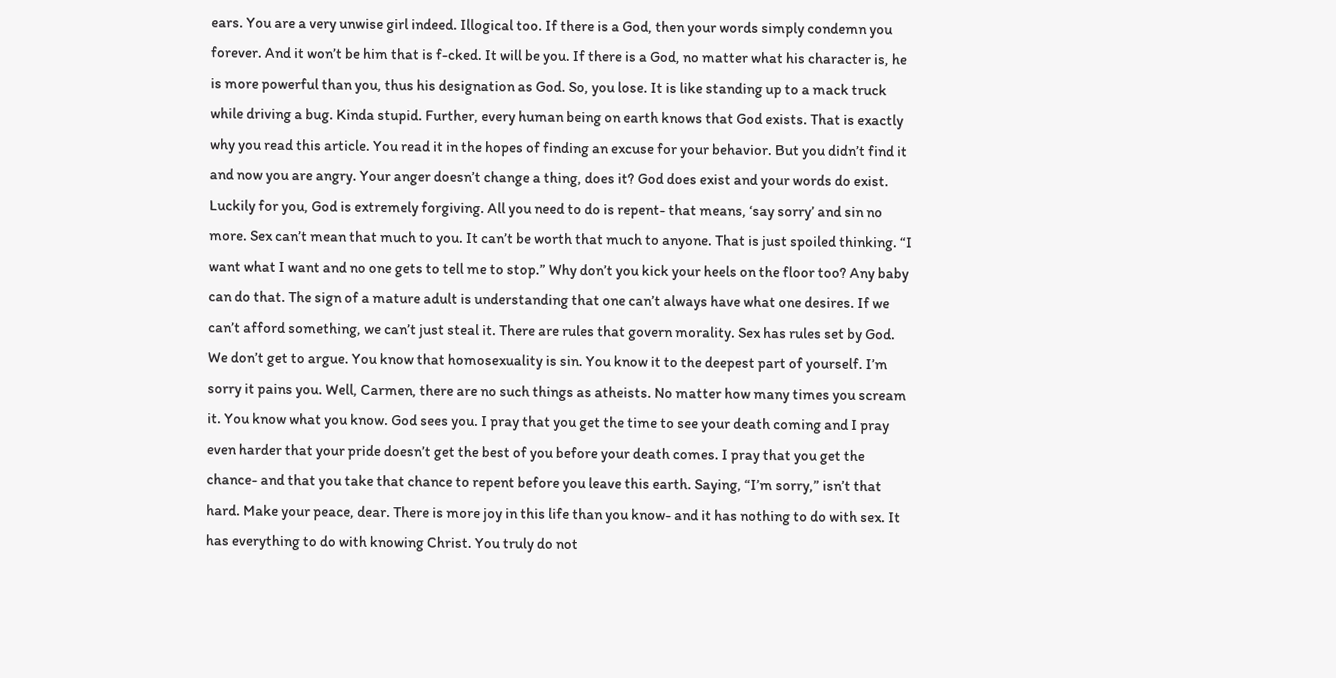ears. You are a very unwise girl indeed. Illogical too. If there is a God, then your words simply condemn you forever. And it won’t be him that is f-cked. It will be you. If there is a God, no matter what his character is, he is more powerful than you, thus his designation as God. So, you lose. It is like standing up to a mack truck while driving a bug. Kinda stupid. Further, every human being on earth knows that God exists. That is exactly why you read this article. You read it in the hopes of finding an excuse for your behavior. But you didn’t find it and now you are angry. Your anger doesn’t change a thing, does it? God does exist and your words do exist. Luckily for you, God is extremely forgiving. All you need to do is repent- that means, ‘say sorry’ and sin no more. Sex can’t mean that much to you. It can’t be worth that much to anyone. That is just spoiled thinking. “I want what I want and no one gets to tell me to stop.” Why don’t you kick your heels on the floor too? Any baby can do that. The sign of a mature adult is understanding that one can’t always have what one desires. If we can’t afford something, we can’t just steal it. There are rules that govern morality. Sex has rules set by God. We don’t get to argue. You know that homosexuality is sin. You know it to the deepest part of yourself. I’m sorry it pains you. Well, Carmen, there are no such things as atheists. No matter how many times you scream it. You know what you know. God sees you. I pray that you get the time to see your death coming and I pray even harder that your pride doesn’t get the best of you before your death comes. I pray that you get the chance- and that you take that chance to repent before you leave this earth. Saying, “I’m sorry,” isn’t that hard. Make your peace, dear. There is more joy in this life than you know- and it has nothing to do with sex. It has everything to do with knowing Christ. You truly do not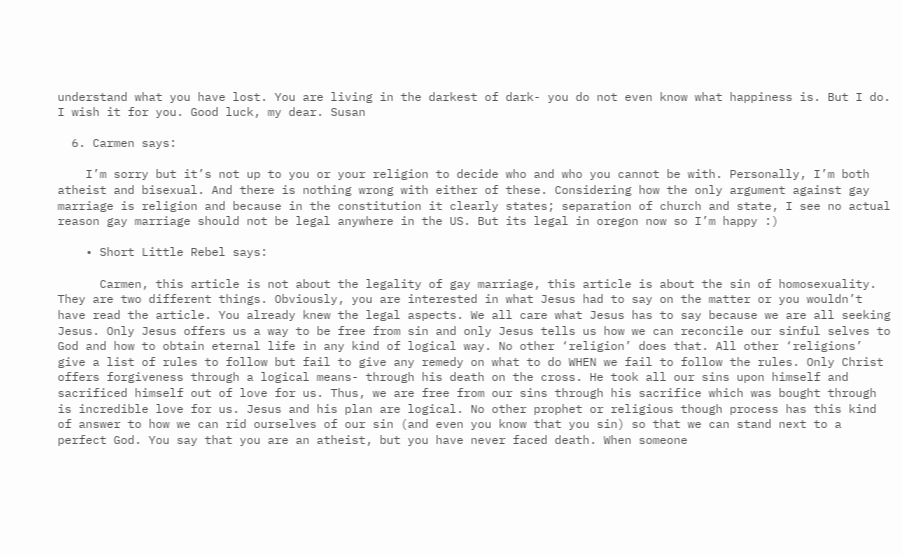understand what you have lost. You are living in the darkest of dark- you do not even know what happiness is. But I do. I wish it for you. Good luck, my dear. Susan

  6. Carmen says:

    I’m sorry but it’s not up to you or your religion to decide who and who you cannot be with. Personally, I’m both atheist and bisexual. And there is nothing wrong with either of these. Considering how the only argument against gay marriage is religion and because in the constitution it clearly states; separation of church and state, I see no actual reason gay marriage should not be legal anywhere in the US. But its legal in oregon now so I’m happy :)

    • Short Little Rebel says:

      Carmen, this article is not about the legality of gay marriage, this article is about the sin of homosexuality. They are two different things. Obviously, you are interested in what Jesus had to say on the matter or you wouldn’t have read the article. You already knew the legal aspects. We all care what Jesus has to say because we are all seeking Jesus. Only Jesus offers us a way to be free from sin and only Jesus tells us how we can reconcile our sinful selves to God and how to obtain eternal life in any kind of logical way. No other ‘religion’ does that. All other ‘religions’ give a list of rules to follow but fail to give any remedy on what to do WHEN we fail to follow the rules. Only Christ offers forgiveness through a logical means- through his death on the cross. He took all our sins upon himself and sacrificed himself out of love for us. Thus, we are free from our sins through his sacrifice which was bought through is incredible love for us. Jesus and his plan are logical. No other prophet or religious though process has this kind of answer to how we can rid ourselves of our sin (and even you know that you sin) so that we can stand next to a perfect God. You say that you are an atheist, but you have never faced death. When someone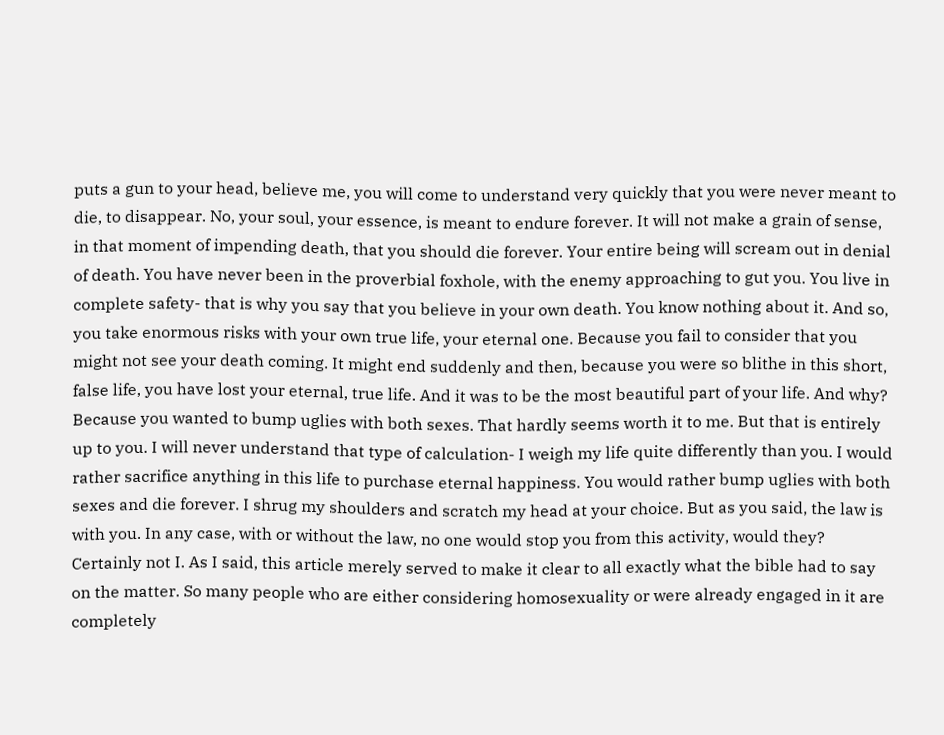puts a gun to your head, believe me, you will come to understand very quickly that you were never meant to die, to disappear. No, your soul, your essence, is meant to endure forever. It will not make a grain of sense, in that moment of impending death, that you should die forever. Your entire being will scream out in denial of death. You have never been in the proverbial foxhole, with the enemy approaching to gut you. You live in complete safety- that is why you say that you believe in your own death. You know nothing about it. And so, you take enormous risks with your own true life, your eternal one. Because you fail to consider that you might not see your death coming. It might end suddenly and then, because you were so blithe in this short, false life, you have lost your eternal, true life. And it was to be the most beautiful part of your life. And why? Because you wanted to bump uglies with both sexes. That hardly seems worth it to me. But that is entirely up to you. I will never understand that type of calculation- I weigh my life quite differently than you. I would rather sacrifice anything in this life to purchase eternal happiness. You would rather bump uglies with both sexes and die forever. I shrug my shoulders and scratch my head at your choice. But as you said, the law is with you. In any case, with or without the law, no one would stop you from this activity, would they? Certainly not I. As I said, this article merely served to make it clear to all exactly what the bible had to say on the matter. So many people who are either considering homosexuality or were already engaged in it are completely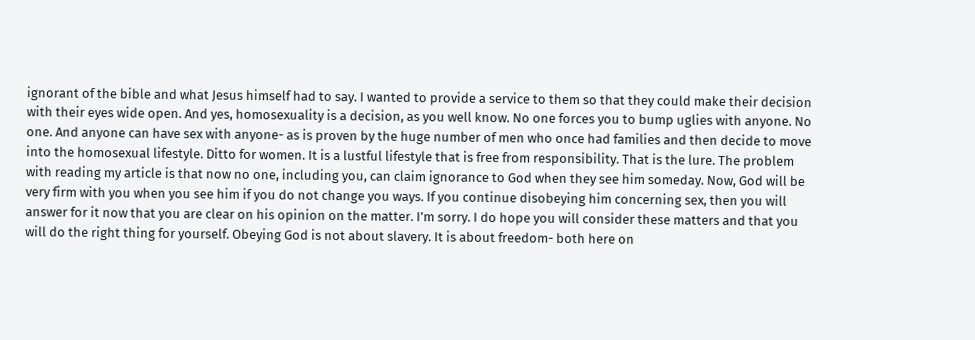ignorant of the bible and what Jesus himself had to say. I wanted to provide a service to them so that they could make their decision with their eyes wide open. And yes, homosexuality is a decision, as you well know. No one forces you to bump uglies with anyone. No one. And anyone can have sex with anyone- as is proven by the huge number of men who once had families and then decide to move into the homosexual lifestyle. Ditto for women. It is a lustful lifestyle that is free from responsibility. That is the lure. The problem with reading my article is that now no one, including you, can claim ignorance to God when they see him someday. Now, God will be very firm with you when you see him if you do not change you ways. If you continue disobeying him concerning sex, then you will answer for it now that you are clear on his opinion on the matter. I’m sorry. I do hope you will consider these matters and that you will do the right thing for yourself. Obeying God is not about slavery. It is about freedom- both here on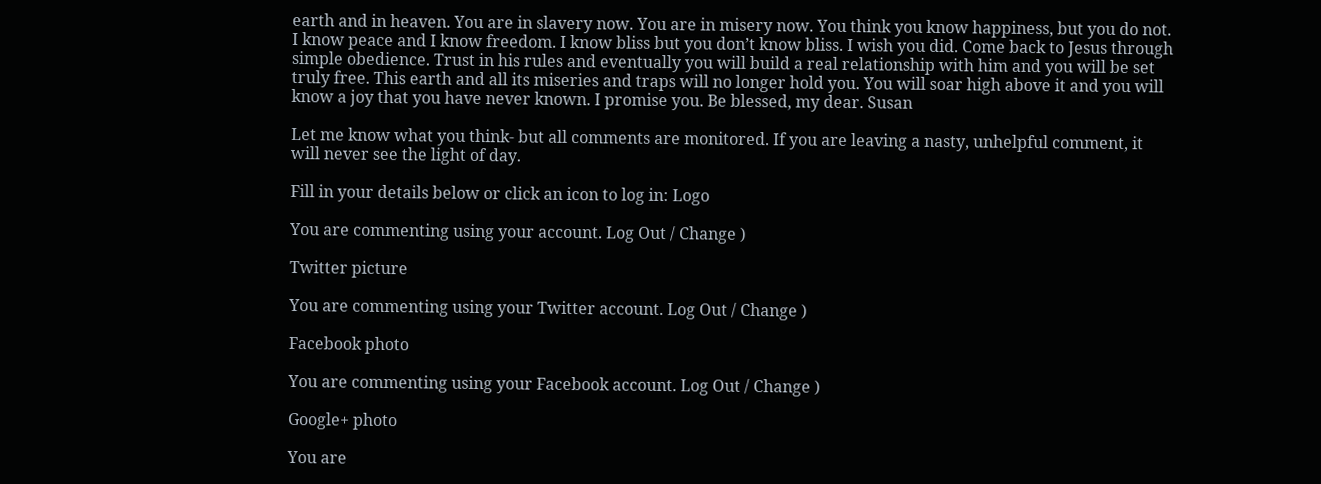earth and in heaven. You are in slavery now. You are in misery now. You think you know happiness, but you do not. I know peace and I know freedom. I know bliss but you don’t know bliss. I wish you did. Come back to Jesus through simple obedience. Trust in his rules and eventually you will build a real relationship with him and you will be set truly free. This earth and all its miseries and traps will no longer hold you. You will soar high above it and you will know a joy that you have never known. I promise you. Be blessed, my dear. Susan

Let me know what you think- but all comments are monitored. If you are leaving a nasty, unhelpful comment, it will never see the light of day.

Fill in your details below or click an icon to log in: Logo

You are commenting using your account. Log Out / Change )

Twitter picture

You are commenting using your Twitter account. Log Out / Change )

Facebook photo

You are commenting using your Facebook account. Log Out / Change )

Google+ photo

You are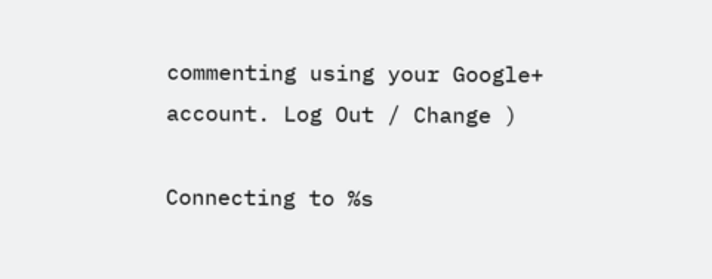commenting using your Google+ account. Log Out / Change )

Connecting to %s